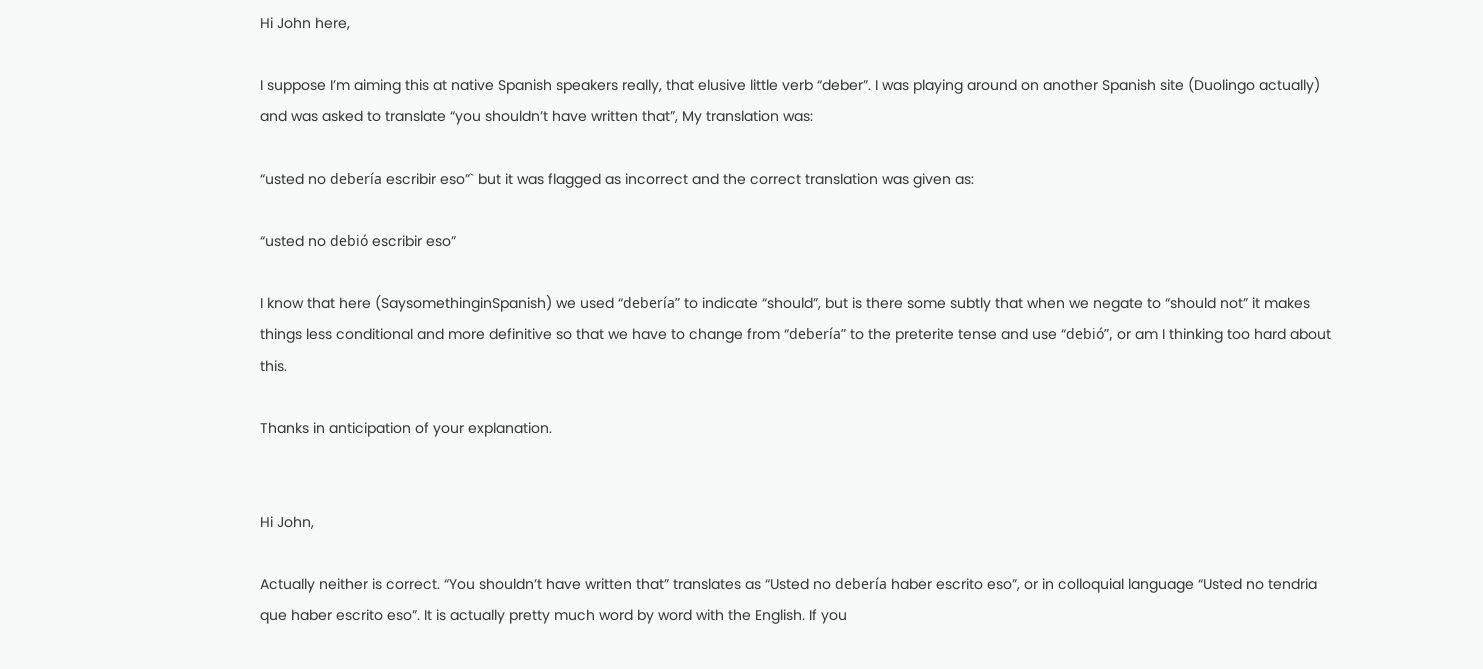Hi John here,

I suppose I’m aiming this at native Spanish speakers really, that elusive little verb “deber”. I was playing around on another Spanish site (Duolingo actually) and was asked to translate “you shouldn’t have written that”, My translation was:

“usted no debería escribir eso”` but it was flagged as incorrect and the correct translation was given as:

“usted no debió escribir eso”

I know that here (SaysomethinginSpanish) we used “debería” to indicate “should”, but is there some subtly that when we negate to “should not” it makes things less conditional and more definitive so that we have to change from “debería” to the preterite tense and use “debió”, or am I thinking too hard about this.

Thanks in anticipation of your explanation.


Hi John,

Actually neither is correct. “You shouldn’t have written that” translates as “Usted no debería haber escrito eso”, or in colloquial language “Usted no tendria que haber escrito eso”. It is actually pretty much word by word with the English. If you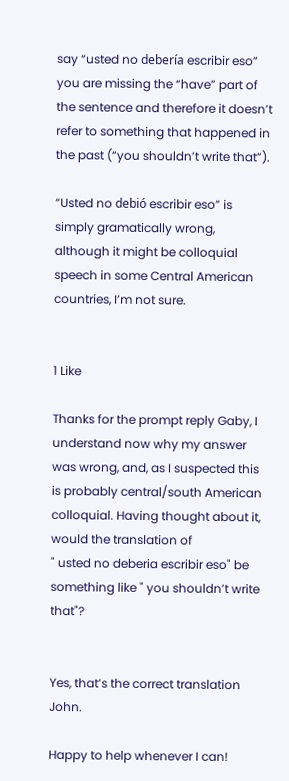say “usted no debería escribir eso” you are missing the “have” part of the sentence and therefore it doesn’t refer to something that happened in the past (“you shouldn’t write that”).

“Usted no debió escribir eso” is simply gramatically wrong, although it might be colloquial speech in some Central American countries, I’m not sure.


1 Like

Thanks for the prompt reply Gaby, I understand now why my answer was wrong, and, as I suspected this is probably central/south American colloquial. Having thought about it, would the translation of
" usted no deberia escribir eso" be something like " you shouldn’t write that"?


Yes, that’s the correct translation John.

Happy to help whenever I can!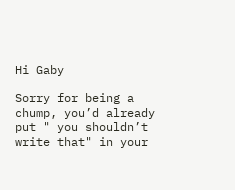Hi Gaby

Sorry for being a chump, you’d already put " you shouldn’t write that" in your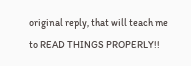original reply, that will teach me to READ THINGS PROPERLY!!